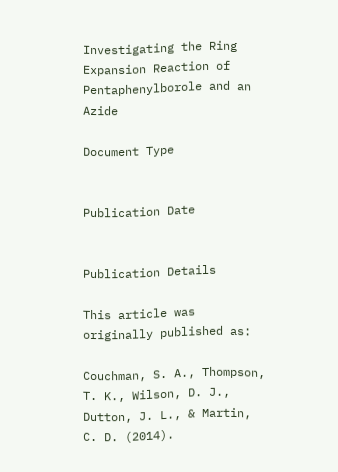Investigating the Ring Expansion Reaction of Pentaphenylborole and an Azide

Document Type


Publication Date


Publication Details

This article was originally published as:

Couchman, S. A., Thompson, T. K., Wilson, D. J., Dutton, J. L., & Martin, C. D. (2014).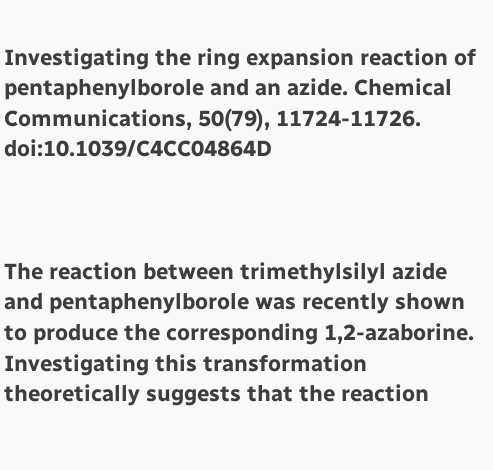Investigating the ring expansion reaction of pentaphenylborole and an azide. Chemical Communications, 50(79), 11724-11726. doi:10.1039/C4CC04864D



The reaction between trimethylsilyl azide and pentaphenylborole was recently shown to produce the corresponding 1,2-azaborine. Investigating this transformation theoretically suggests that the reaction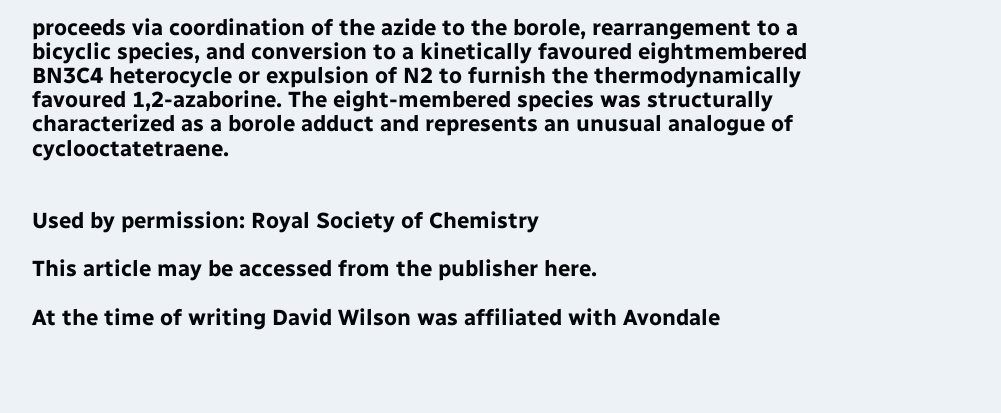proceeds via coordination of the azide to the borole, rearrangement to a bicyclic species, and conversion to a kinetically favoured eightmembered BN3C4 heterocycle or expulsion of N2 to furnish the thermodynamically favoured 1,2-azaborine. The eight-membered species was structurally characterized as a borole adduct and represents an unusual analogue of cyclooctatetraene.


Used by permission: Royal Society of Chemistry

This article may be accessed from the publisher here.

At the time of writing David Wilson was affiliated with Avondale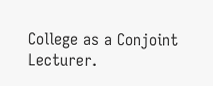College as a Conjoint Lecturer.